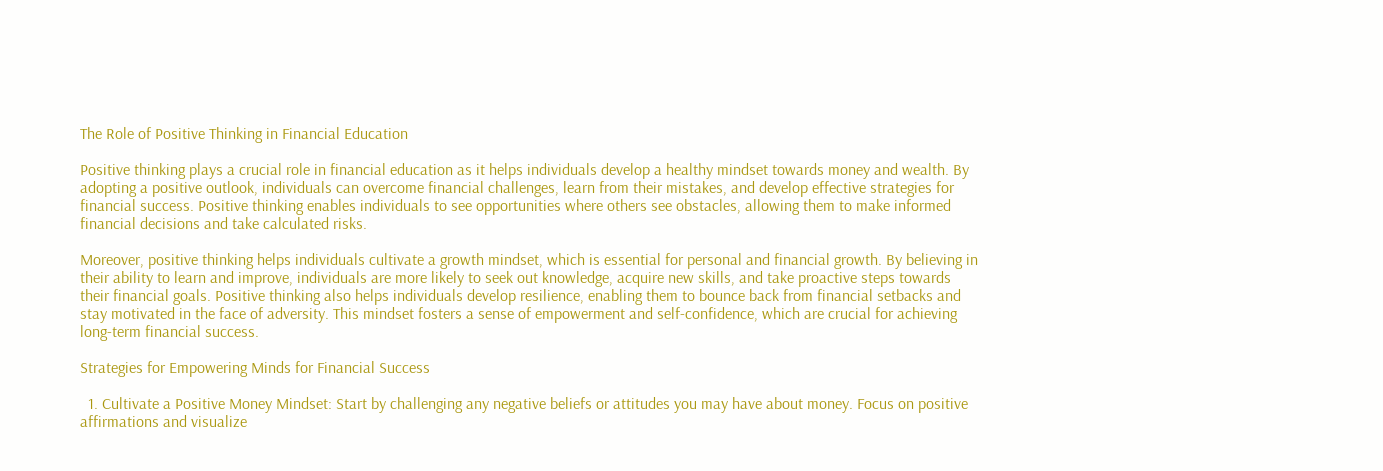The Role of Positive Thinking in Financial Education

Positive thinking plays a crucial role in financial education as it helps individuals develop a healthy mindset towards money and wealth. By adopting a positive outlook, individuals can overcome financial challenges, learn from their mistakes, and develop effective strategies for financial success. Positive thinking enables individuals to see opportunities where others see obstacles, allowing them to make informed financial decisions and take calculated risks.

Moreover, positive thinking helps individuals cultivate a growth mindset, which is essential for personal and financial growth. By believing in their ability to learn and improve, individuals are more likely to seek out knowledge, acquire new skills, and take proactive steps towards their financial goals. Positive thinking also helps individuals develop resilience, enabling them to bounce back from financial setbacks and stay motivated in the face of adversity. This mindset fosters a sense of empowerment and self-confidence, which are crucial for achieving long-term financial success.

Strategies for Empowering Minds for Financial Success

  1. Cultivate a Positive Money Mindset: Start by challenging any negative beliefs or attitudes you may have about money. Focus on positive affirmations and visualize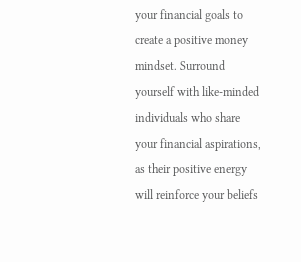your financial goals to create a positive money mindset. Surround yourself with like-minded individuals who share your financial aspirations, as their positive energy will reinforce your beliefs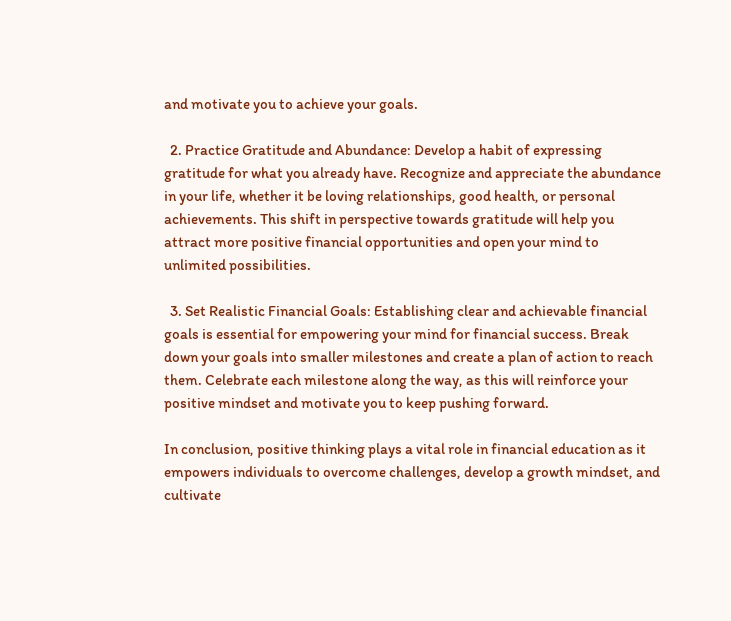and motivate you to achieve your goals.

  2. Practice Gratitude and Abundance: Develop a habit of expressing gratitude for what you already have. Recognize and appreciate the abundance in your life, whether it be loving relationships, good health, or personal achievements. This shift in perspective towards gratitude will help you attract more positive financial opportunities and open your mind to unlimited possibilities.

  3. Set Realistic Financial Goals: Establishing clear and achievable financial goals is essential for empowering your mind for financial success. Break down your goals into smaller milestones and create a plan of action to reach them. Celebrate each milestone along the way, as this will reinforce your positive mindset and motivate you to keep pushing forward.

In conclusion, positive thinking plays a vital role in financial education as it empowers individuals to overcome challenges, develop a growth mindset, and cultivate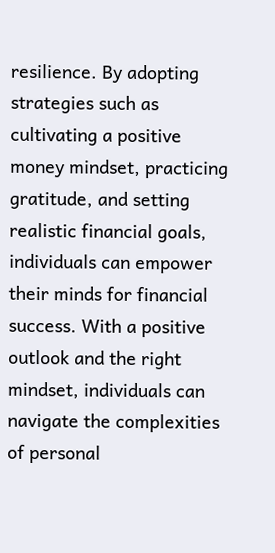resilience. By adopting strategies such as cultivating a positive money mindset, practicing gratitude, and setting realistic financial goals, individuals can empower their minds for financial success. With a positive outlook and the right mindset, individuals can navigate the complexities of personal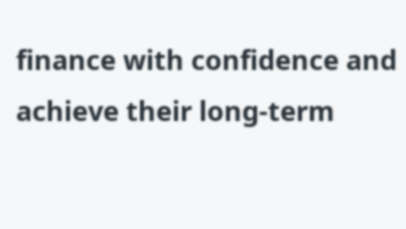finance with confidence and achieve their long-term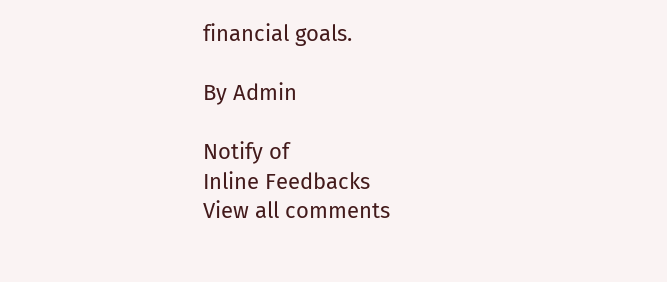financial goals.

By Admin

Notify of
Inline Feedbacks
View all comments